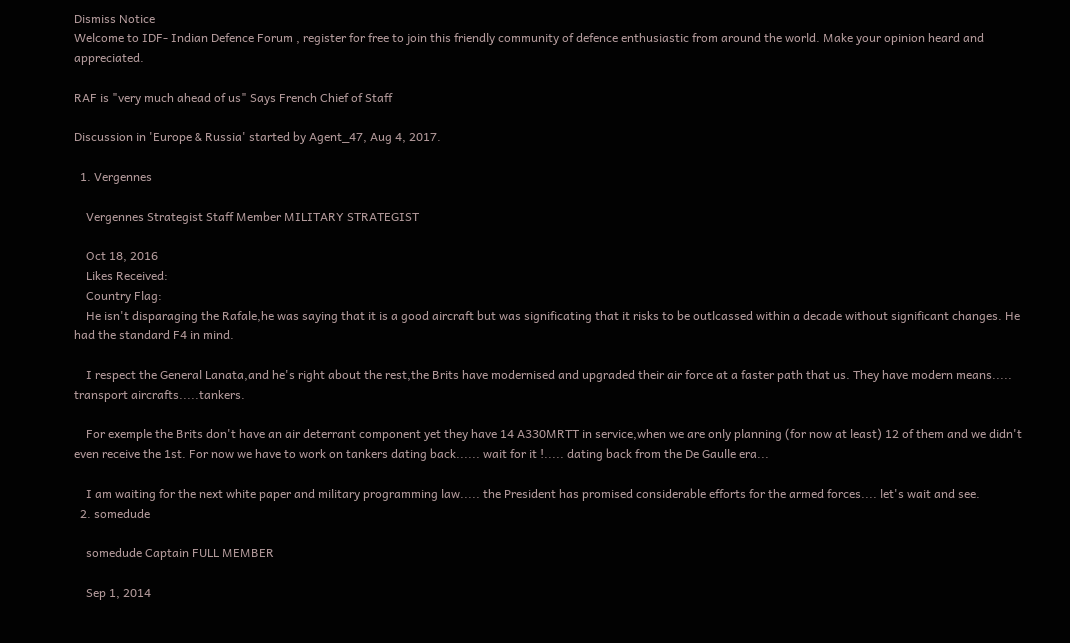Dismiss Notice
Welcome to IDF- Indian Defence Forum , register for free to join this friendly community of defence enthusiastic from around the world. Make your opinion heard and appreciated.

RAF is "very much ahead of us" Says French Chief of Staff

Discussion in 'Europe & Russia' started by Agent_47, Aug 4, 2017.

  1. Vergennes

    Vergennes Strategist Staff Member MILITARY STRATEGIST

    Oct 18, 2016
    Likes Received:
    Country Flag:
    He isn't disparaging the Rafale,he was saying that it is a good aircraft but was significating that it risks to be outlcassed within a decade without significant changes. He had the standard F4 in mind.

    I respect the General Lanata,and he's right about the rest,the Brits have modernised and upgraded their air force at a faster path that us. They have modern means..... transport aircrafts.....tankers.

    For exemple the Brits don't have an air deterrant component yet they have 14 A330MRTT in service,when we are only planning (for now at least) 12 of them and we didn't even receive the 1st. For now we have to work on tankers dating back...... wait for it !..... dating back from the De Gaulle era...

    I am waiting for the next white paper and military programming law..... the President has promised considerable efforts for the armed forces.... let's wait and see.
  2. somedude

    somedude Captain FULL MEMBER

    Sep 1, 2014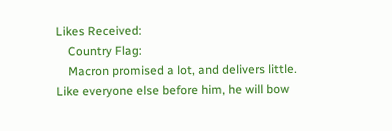Likes Received:
    Country Flag:
    Macron promised a lot, and delivers little. Like everyone else before him, he will bow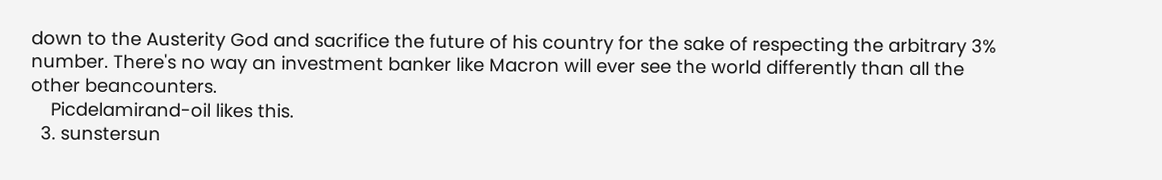down to the Austerity God and sacrifice the future of his country for the sake of respecting the arbitrary 3% number. There's no way an investment banker like Macron will ever see the world differently than all the other beancounters.
    Picdelamirand-oil likes this.
  3. sunstersun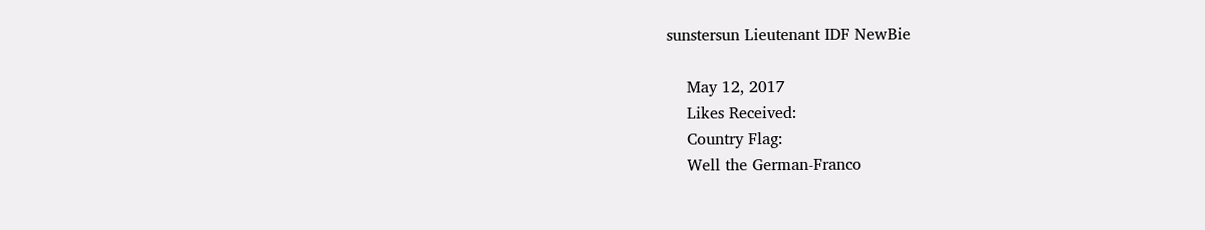sunstersun Lieutenant IDF NewBie

    May 12, 2017
    Likes Received:
    Country Flag:
    Well the German-Franco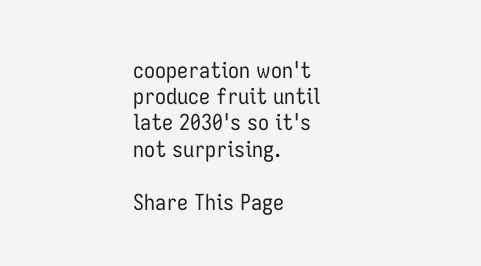cooperation won't produce fruit until late 2030's so it's not surprising.

Share This Page